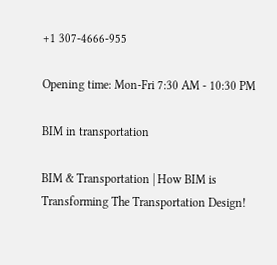+1 307-4666-955

Opening time: Mon-Fri 7:30 AM - 10:30 PM

BIM in transportation

BIM & Transportation | How BIM is Transforming The Transportation Design!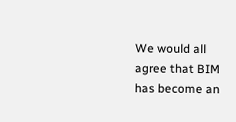We would all agree that BIM has become an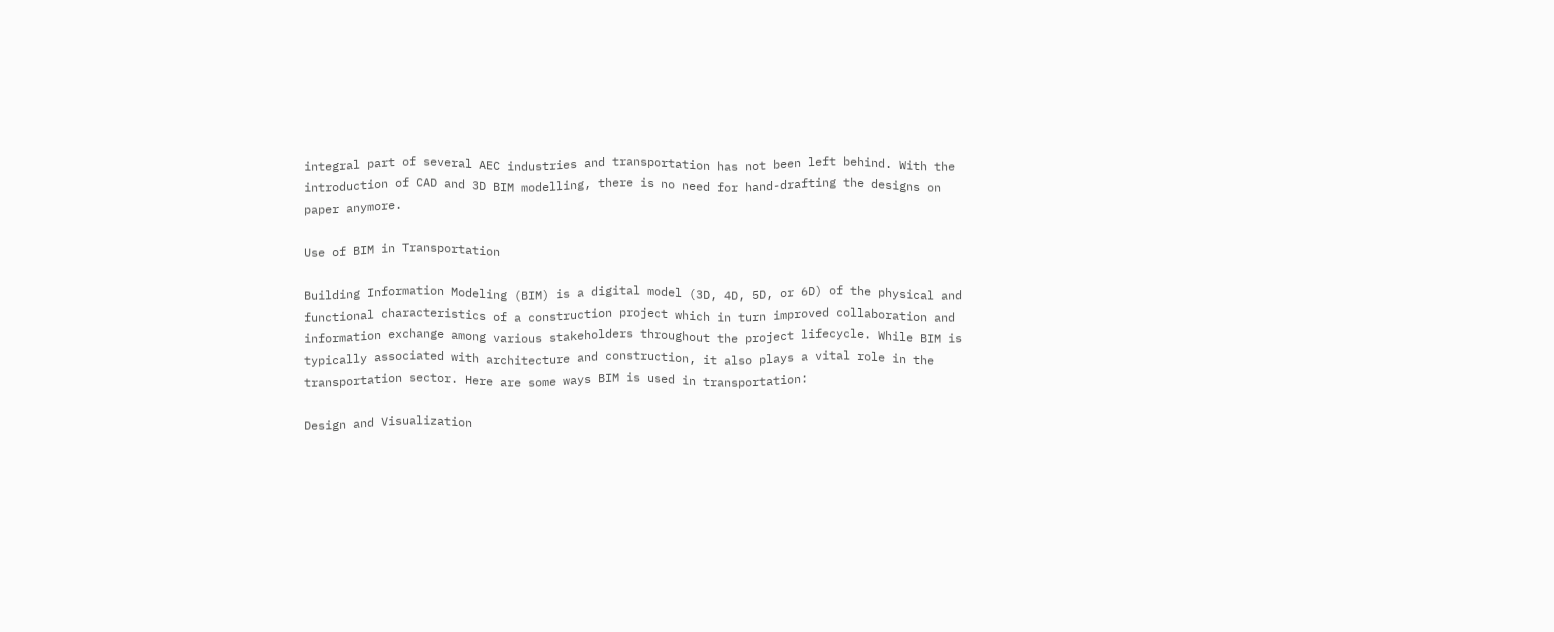integral part of several AEC industries and transportation has not been left behind. With the introduction of CAD and 3D BIM modelling, there is no need for hand-drafting the designs on paper anymore.

Use of BIM in Transportation

Building Information Modeling (BIM) is a digital model (3D, 4D, 5D, or 6D) of the physical and functional characteristics of a construction project which in turn improved collaboration and information exchange among various stakeholders throughout the project lifecycle. While BIM is typically associated with architecture and construction, it also plays a vital role in the transportation sector. Here are some ways BIM is used in transportation:

Design and Visualization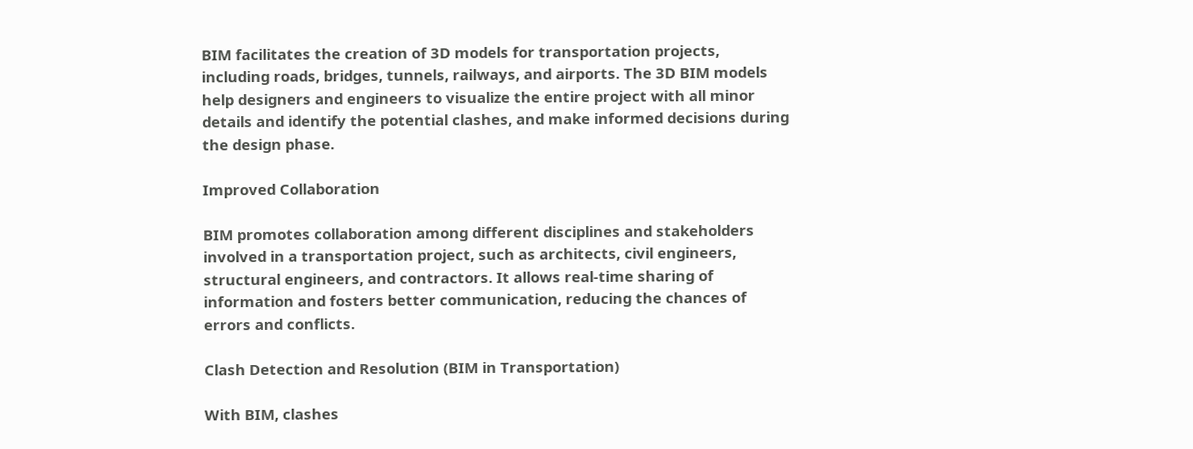BIM facilitates the creation of 3D models for transportation projects, including roads, bridges, tunnels, railways, and airports. The 3D BIM models help designers and engineers to visualize the entire project with all minor details and identify the potential clashes, and make informed decisions during the design phase.

Improved Collaboration

BIM promotes collaboration among different disciplines and stakeholders involved in a transportation project, such as architects, civil engineers, structural engineers, and contractors. It allows real-time sharing of information and fosters better communication, reducing the chances of errors and conflicts.

Clash Detection and Resolution (BIM in Transportation)

With BIM, clashes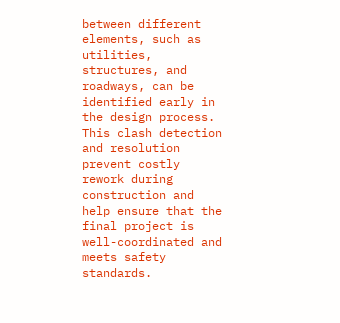between different elements, such as utilities, structures, and roadways, can be identified early in the design process. This clash detection and resolution prevent costly rework during construction and help ensure that the final project is well-coordinated and meets safety standards.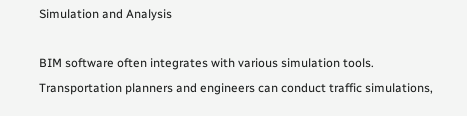Simulation and Analysis

BIM software often integrates with various simulation tools. Transportation planners and engineers can conduct traffic simulations,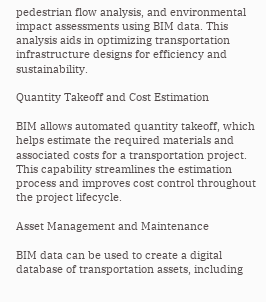pedestrian flow analysis, and environmental impact assessments using BIM data. This analysis aids in optimizing transportation infrastructure designs for efficiency and sustainability.

Quantity Takeoff and Cost Estimation

BIM allows automated quantity takeoff, which helps estimate the required materials and associated costs for a transportation project. This capability streamlines the estimation process and improves cost control throughout the project lifecycle.

Asset Management and Maintenance

BIM data can be used to create a digital database of transportation assets, including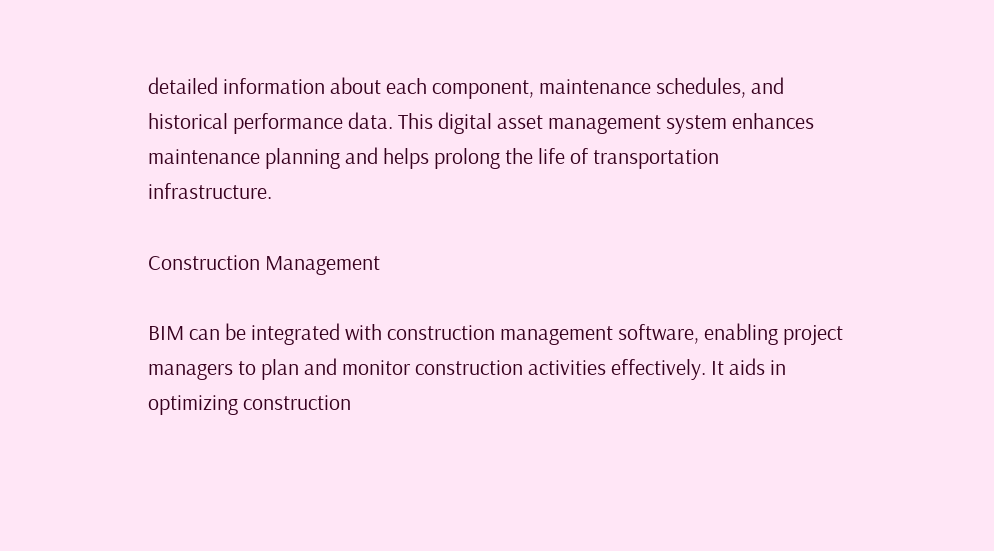detailed information about each component, maintenance schedules, and historical performance data. This digital asset management system enhances maintenance planning and helps prolong the life of transportation infrastructure.

Construction Management

BIM can be integrated with construction management software, enabling project managers to plan and monitor construction activities effectively. It aids in optimizing construction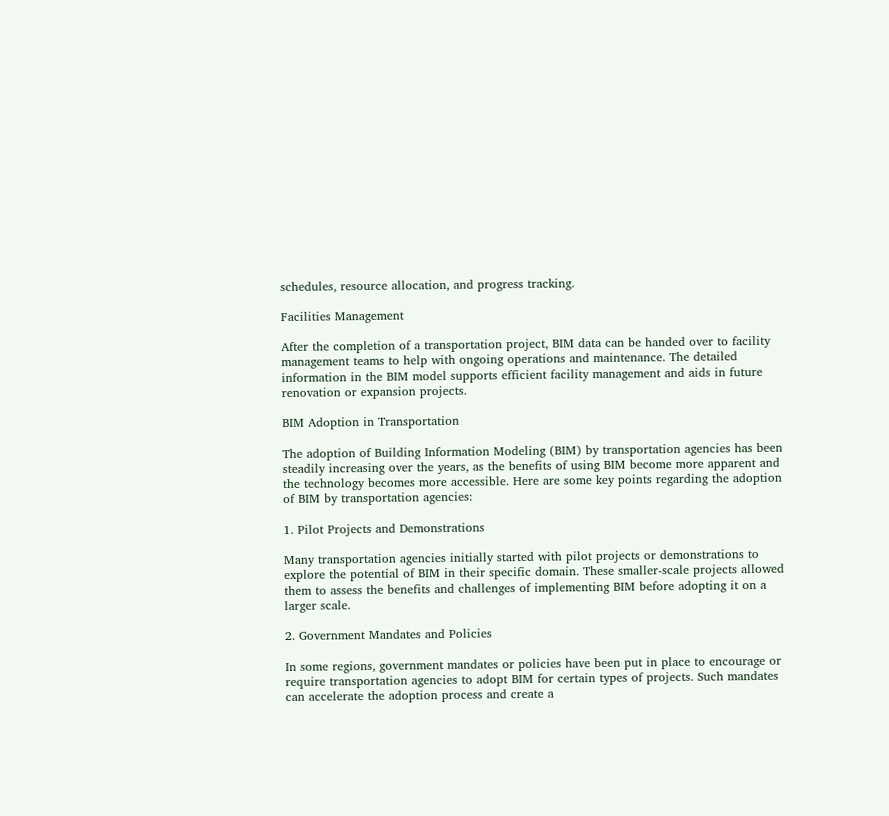schedules, resource allocation, and progress tracking.

Facilities Management

After the completion of a transportation project, BIM data can be handed over to facility management teams to help with ongoing operations and maintenance. The detailed information in the BIM model supports efficient facility management and aids in future renovation or expansion projects.

BIM Adoption in Transportation

The adoption of Building Information Modeling (BIM) by transportation agencies has been steadily increasing over the years, as the benefits of using BIM become more apparent and the technology becomes more accessible. Here are some key points regarding the adoption of BIM by transportation agencies:

1. Pilot Projects and Demonstrations

Many transportation agencies initially started with pilot projects or demonstrations to explore the potential of BIM in their specific domain. These smaller-scale projects allowed them to assess the benefits and challenges of implementing BIM before adopting it on a larger scale.

2. Government Mandates and Policies

In some regions, government mandates or policies have been put in place to encourage or require transportation agencies to adopt BIM for certain types of projects. Such mandates can accelerate the adoption process and create a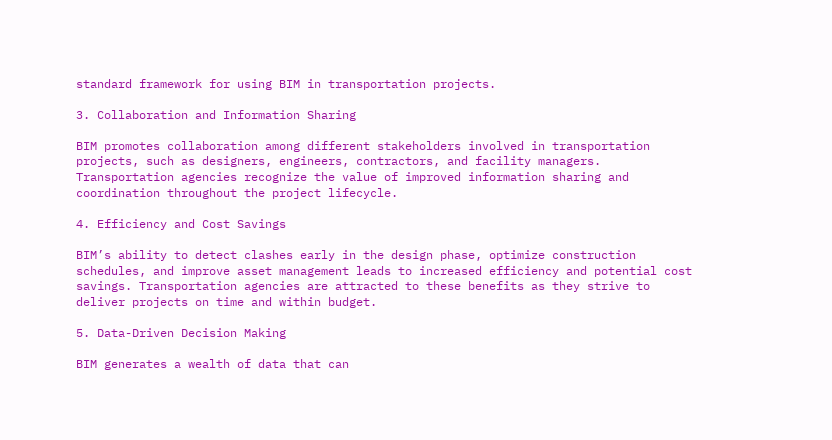standard framework for using BIM in transportation projects.

3. Collaboration and Information Sharing

BIM promotes collaboration among different stakeholders involved in transportation projects, such as designers, engineers, contractors, and facility managers. Transportation agencies recognize the value of improved information sharing and coordination throughout the project lifecycle.

4. Efficiency and Cost Savings

BIM’s ability to detect clashes early in the design phase, optimize construction schedules, and improve asset management leads to increased efficiency and potential cost savings. Transportation agencies are attracted to these benefits as they strive to deliver projects on time and within budget.

5. Data-Driven Decision Making

BIM generates a wealth of data that can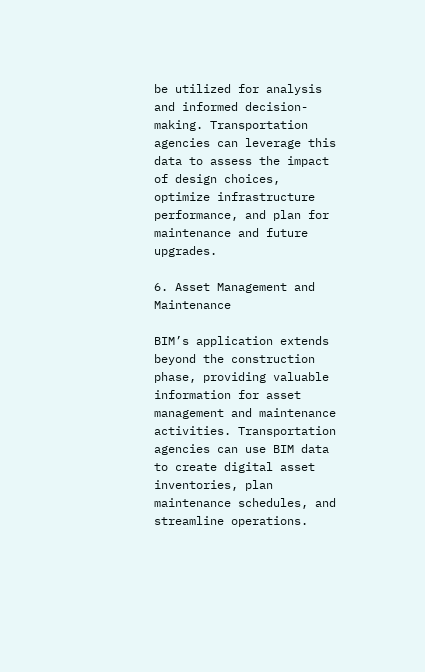be utilized for analysis and informed decision-making. Transportation agencies can leverage this data to assess the impact of design choices, optimize infrastructure performance, and plan for maintenance and future upgrades.

6. Asset Management and Maintenance

BIM’s application extends beyond the construction phase, providing valuable information for asset management and maintenance activities. Transportation agencies can use BIM data to create digital asset inventories, plan maintenance schedules, and streamline operations.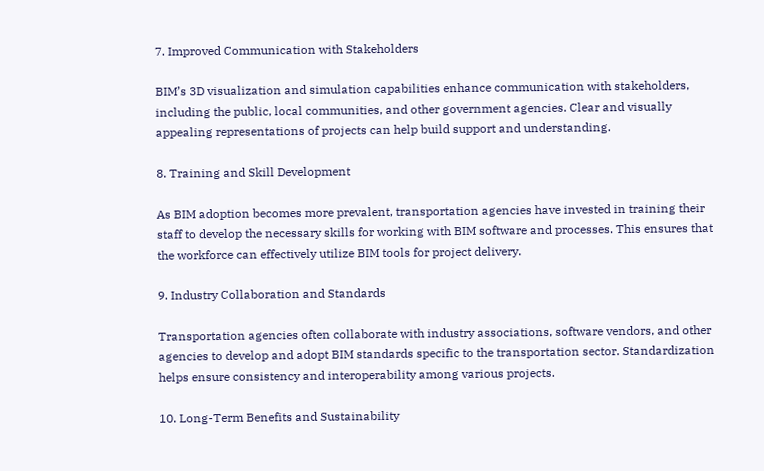7. Improved Communication with Stakeholders

BIM’s 3D visualization and simulation capabilities enhance communication with stakeholders, including the public, local communities, and other government agencies. Clear and visually appealing representations of projects can help build support and understanding.

8. Training and Skill Development

As BIM adoption becomes more prevalent, transportation agencies have invested in training their staff to develop the necessary skills for working with BIM software and processes. This ensures that the workforce can effectively utilize BIM tools for project delivery.

9. Industry Collaboration and Standards

Transportation agencies often collaborate with industry associations, software vendors, and other agencies to develop and adopt BIM standards specific to the transportation sector. Standardization helps ensure consistency and interoperability among various projects.

10. Long-Term Benefits and Sustainability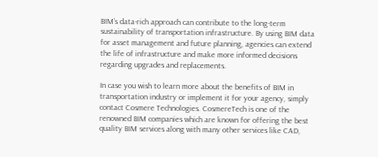BIM’s data-rich approach can contribute to the long-term sustainability of transportation infrastructure. By using BIM data for asset management and future planning, agencies can extend the life of infrastructure and make more informed decisions regarding upgrades and replacements.

In case you wish to learn more about the benefits of BIM in transportation industry or implement it for your agency, simply contact Cosmere Technologies. CosmereTech is one of the renowned BIM companies which are known for offering the best quality BIM services along with many other services like CAD,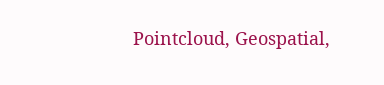Pointcloud, Geospatial,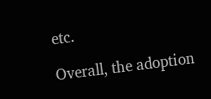etc.

Overall, the adoption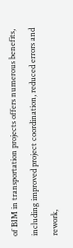of BIM in transportation projects offers numerous benefits, including improved project coordination, reduced errors and rework,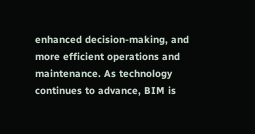enhanced decision-making, and more efficient operations and maintenance. As technology continues to advance, BIM is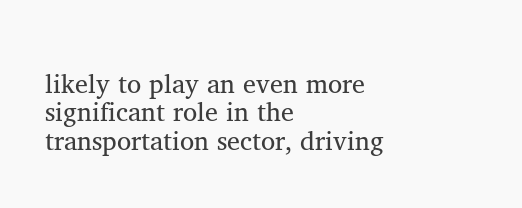likely to play an even more significant role in the transportation sector, driving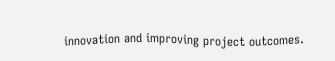innovation and improving project outcomes.